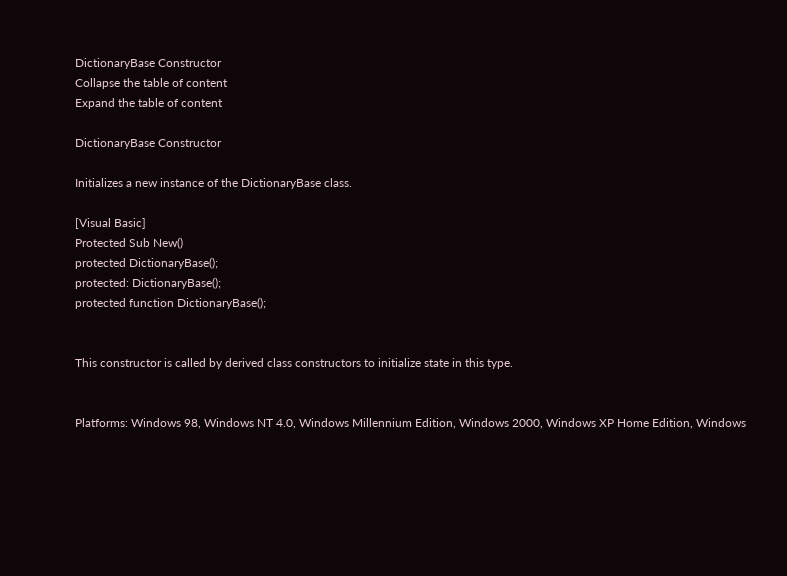DictionaryBase Constructor
Collapse the table of content
Expand the table of content

DictionaryBase Constructor

Initializes a new instance of the DictionaryBase class.

[Visual Basic]
Protected Sub New()
protected DictionaryBase();
protected: DictionaryBase();
protected function DictionaryBase();


This constructor is called by derived class constructors to initialize state in this type.


Platforms: Windows 98, Windows NT 4.0, Windows Millennium Edition, Windows 2000, Windows XP Home Edition, Windows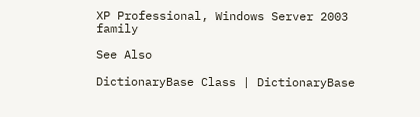XP Professional, Windows Server 2003 family

See Also

DictionaryBase Class | DictionaryBase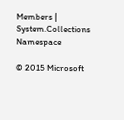Members | System.Collections Namespace

© 2015 Microsoft